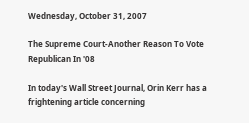Wednesday, October 31, 2007

The Supreme Court-Another Reason To Vote Republican In '08

In today's Wall Street Journal, Orin Kerr has a frightening article concerning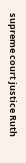supreme court justice Ruth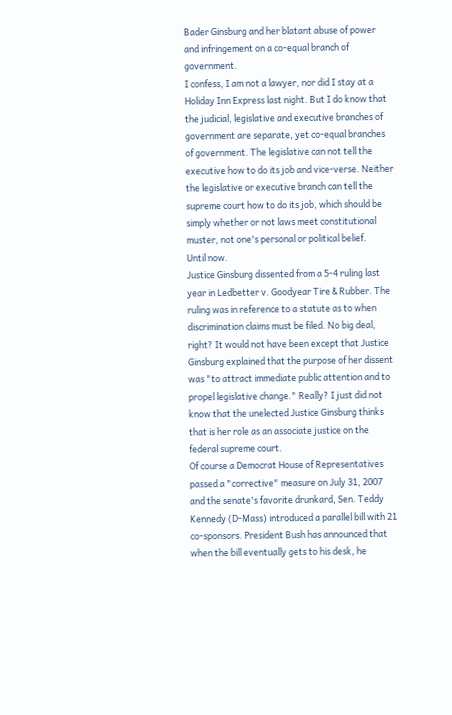Bader Ginsburg and her blatant abuse of power and infringement on a co-equal branch of government.
I confess, I am not a lawyer, nor did I stay at a Holiday Inn Express last night. But I do know that the judicial, legislative and executive branches of government are separate, yet co-equal branches of government. The legislative can not tell the executive how to do its job and vice-verse. Neither the legislative or executive branch can tell the supreme court how to do its job, which should be simply whether or not laws meet constitutional muster, not one's personal or political belief.
Until now.
Justice Ginsburg dissented from a 5-4 ruling last year in Ledbetter v. Goodyear Tire & Rubber. The ruling was in reference to a statute as to when discrimination claims must be filed. No big deal, right? It would not have been except that Justice Ginsburg explained that the purpose of her dissent was "to attract immediate public attention and to propel legislative change." Really? I just did not know that the unelected Justice Ginsburg thinks that is her role as an associate justice on the federal supreme court.
Of course a Democrat House of Representatives passed a "corrective" measure on July 31, 2007 and the senate's favorite drunkard, Sen. Teddy Kennedy (D-Mass) introduced a parallel bill with 21 co-sponsors. President Bush has announced that when the bill eventually gets to his desk, he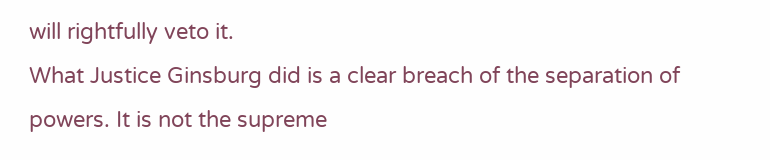will rightfully veto it.
What Justice Ginsburg did is a clear breach of the separation of powers. It is not the supreme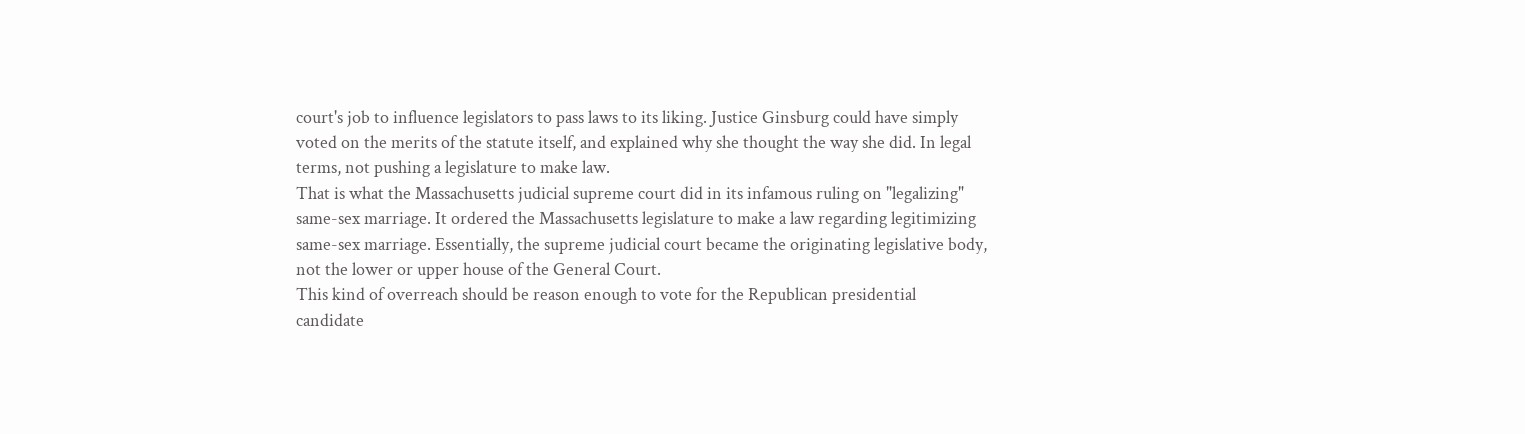court's job to influence legislators to pass laws to its liking. Justice Ginsburg could have simply voted on the merits of the statute itself, and explained why she thought the way she did. In legal terms, not pushing a legislature to make law.
That is what the Massachusetts judicial supreme court did in its infamous ruling on "legalizing" same-sex marriage. It ordered the Massachusetts legislature to make a law regarding legitimizing same-sex marriage. Essentially, the supreme judicial court became the originating legislative body, not the lower or upper house of the General Court.
This kind of overreach should be reason enough to vote for the Republican presidential candidate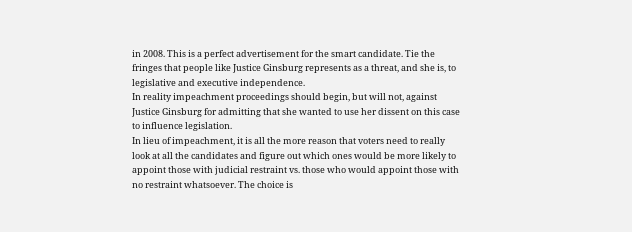in 2008. This is a perfect advertisement for the smart candidate. Tie the fringes that people like Justice Ginsburg represents as a threat, and she is, to legislative and executive independence.
In reality impeachment proceedings should begin, but will not, against Justice Ginsburg for admitting that she wanted to use her dissent on this case to influence legislation.
In lieu of impeachment, it is all the more reason that voters need to really look at all the candidates and figure out which ones would be more likely to appoint those with judicial restraint vs. those who would appoint those with no restraint whatsoever. The choice is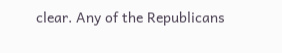clear. Any of the Republicans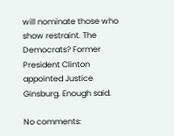will nominate those who show restraint. The Democrats? Former President Clinton appointed Justice Ginsburg. Enough said.

No comments: